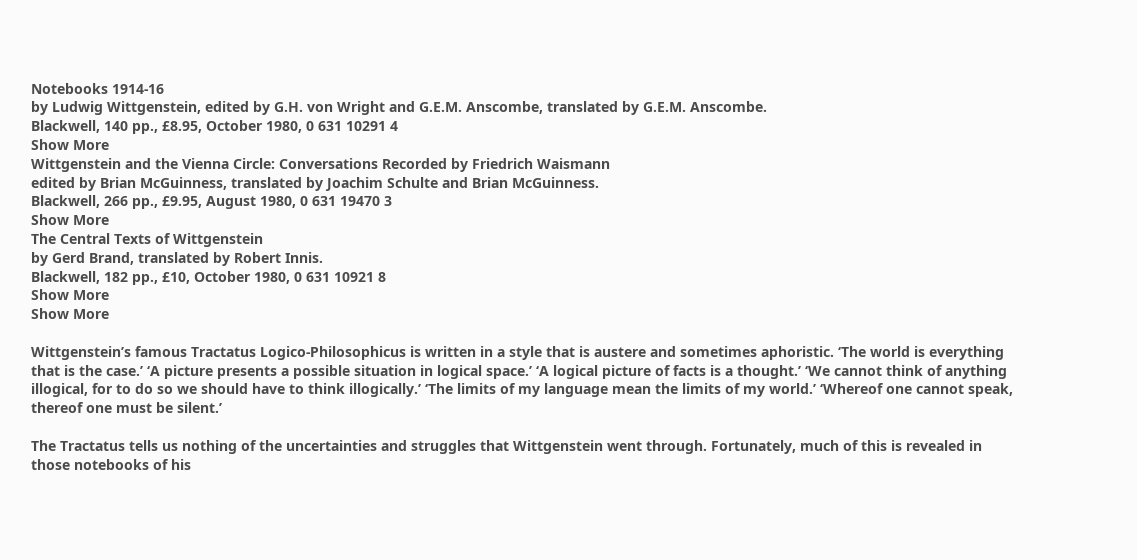Notebooks 1914-16
by Ludwig Wittgenstein, edited by G.H. von Wright and G.E.M. Anscombe, translated by G.E.M. Anscombe.
Blackwell, 140 pp., £8.95, October 1980, 0 631 10291 4
Show More
Wittgenstein and the Vienna Circle: Conversations Recorded by Friedrich Waismann
edited by Brian McGuinness, translated by Joachim Schulte and Brian McGuinness.
Blackwell, 266 pp., £9.95, August 1980, 0 631 19470 3
Show More
The Central Texts of Wittgenstein
by Gerd Brand, translated by Robert Innis.
Blackwell, 182 pp., £10, October 1980, 0 631 10921 8
Show More
Show More

Wittgenstein’s famous Tractatus Logico-Philosophicus is written in a style that is austere and sometimes aphoristic. ‘The world is everything that is the case.’ ‘A picture presents a possible situation in logical space.’ ‘A logical picture of facts is a thought.’ ‘We cannot think of anything illogical, for to do so we should have to think illogically.’ ‘The limits of my language mean the limits of my world.’ ‘Whereof one cannot speak, thereof one must be silent.’

The Tractatus tells us nothing of the uncertainties and struggles that Wittgenstein went through. Fortunately, much of this is revealed in those notebooks of his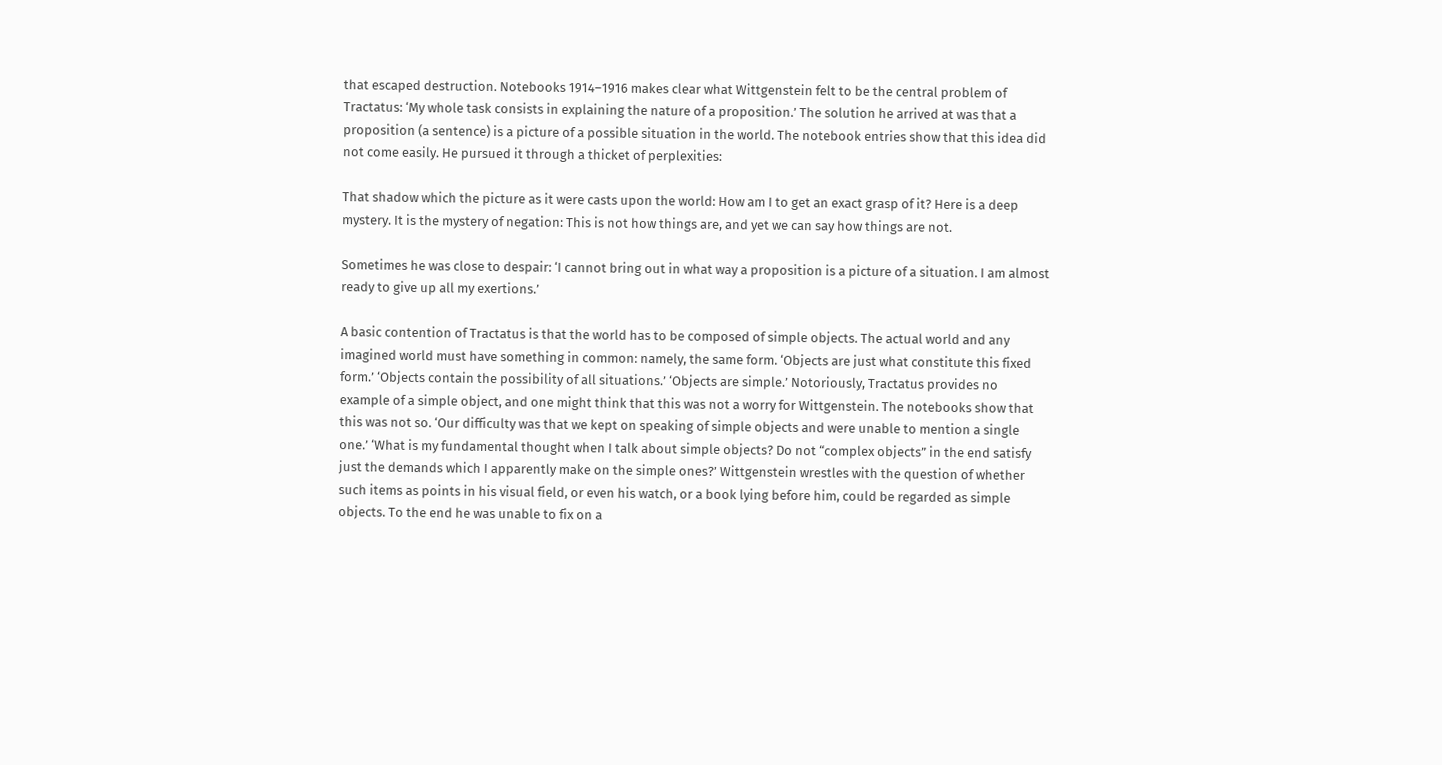that escaped destruction. Notebooks 1914–1916 makes clear what Wittgenstein felt to be the central problem of Tractatus: ‘My whole task consists in explaining the nature of a proposition.’ The solution he arrived at was that a proposition (a sentence) is a picture of a possible situation in the world. The notebook entries show that this idea did not come easily. He pursued it through a thicket of perplexities:

That shadow which the picture as it were casts upon the world: How am I to get an exact grasp of it? Here is a deep mystery. It is the mystery of negation: This is not how things are, and yet we can say how things are not.

Sometimes he was close to despair: ‘I cannot bring out in what way a proposition is a picture of a situation. I am almost ready to give up all my exertions.’

A basic contention of Tractatus is that the world has to be composed of simple objects. The actual world and any imagined world must have something in common: namely, the same form. ‘Objects are just what constitute this fixed form.’ ‘Objects contain the possibility of all situations.’ ‘Objects are simple.’ Notoriously, Tractatus provides no example of a simple object, and one might think that this was not a worry for Wittgenstein. The notebooks show that this was not so. ‘Our difficulty was that we kept on speaking of simple objects and were unable to mention a single one.’ ‘What is my fundamental thought when I talk about simple objects? Do not “complex objects” in the end satisfy just the demands which I apparently make on the simple ones?’ Wittgenstein wrestles with the question of whether such items as points in his visual field, or even his watch, or a book lying before him, could be regarded as simple objects. To the end he was unable to fix on a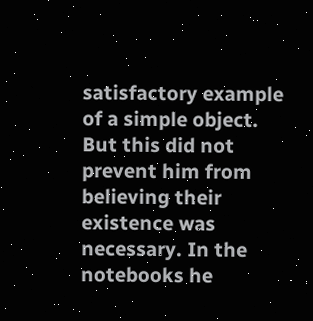satisfactory example of a simple object. But this did not prevent him from believing their existence was necessary. In the notebooks he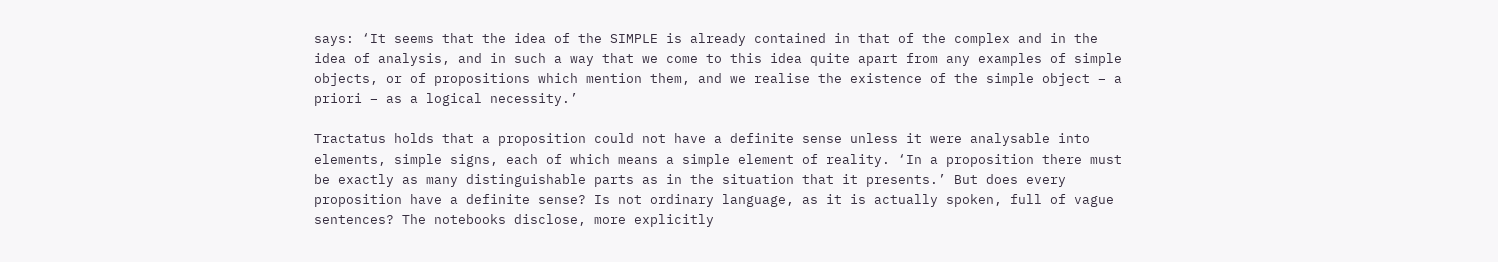says: ‘It seems that the idea of the SIMPLE is already contained in that of the complex and in the idea of analysis, and in such a way that we come to this idea quite apart from any examples of simple objects, or of propositions which mention them, and we realise the existence of the simple object – a priori – as a logical necessity.’

Tractatus holds that a proposition could not have a definite sense unless it were analysable into elements, simple signs, each of which means a simple element of reality. ‘In a proposition there must be exactly as many distinguishable parts as in the situation that it presents.’ But does every proposition have a definite sense? Is not ordinary language, as it is actually spoken, full of vague sentences? The notebooks disclose, more explicitly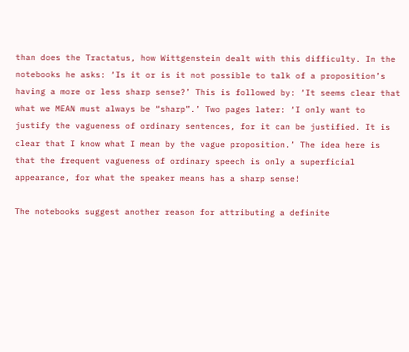than does the Tractatus, how Wittgenstein dealt with this difficulty. In the notebooks he asks: ‘Is it or is it not possible to talk of a proposition’s having a more or less sharp sense?’ This is followed by: ‘It seems clear that what we MEAN must always be “sharp”.’ Two pages later: ‘I only want to justify the vagueness of ordinary sentences, for it can be justified. It is clear that I know what I mean by the vague proposition.’ The idea here is that the frequent vagueness of ordinary speech is only a superficial appearance, for what the speaker means has a sharp sense!

The notebooks suggest another reason for attributing a definite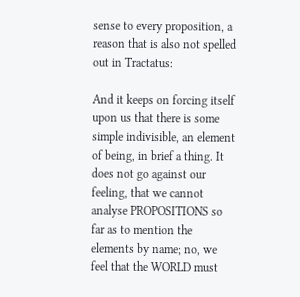sense to every proposition, a reason that is also not spelled out in Tractatus:

And it keeps on forcing itself upon us that there is some simple indivisible, an element of being, in brief a thing. It does not go against our feeling, that we cannot analyse PROPOSITIONS so far as to mention the elements by name; no, we feel that the WORLD must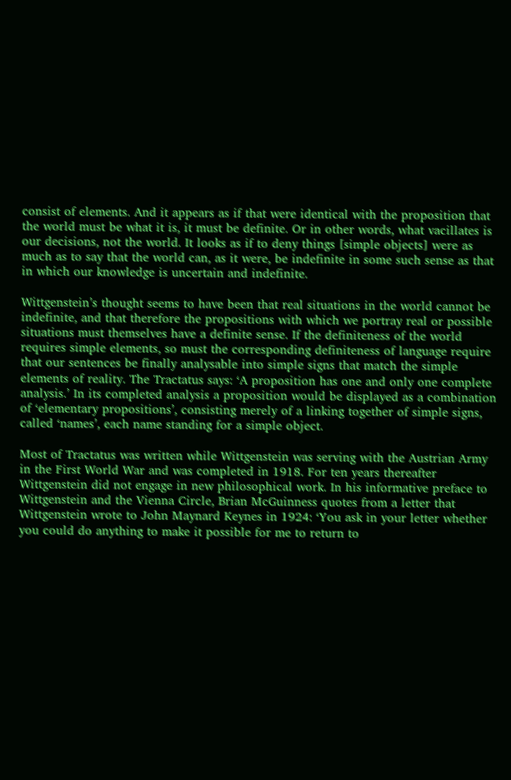consist of elements. And it appears as if that were identical with the proposition that the world must be what it is, it must be definite. Or in other words, what vacillates is our decisions, not the world. It looks as if to deny things [simple objects] were as much as to say that the world can, as it were, be indefinite in some such sense as that in which our knowledge is uncertain and indefinite.

Wittgenstein’s thought seems to have been that real situations in the world cannot be indefinite, and that therefore the propositions with which we portray real or possible situations must themselves have a definite sense. If the definiteness of the world requires simple elements, so must the corresponding definiteness of language require that our sentences be finally analysable into simple signs that match the simple elements of reality. The Tractatus says: ‘A proposition has one and only one complete analysis.’ In its completed analysis a proposition would be displayed as a combination of ‘elementary propositions’, consisting merely of a linking together of simple signs, called ‘names’, each name standing for a simple object.

Most of Tractatus was written while Wittgenstein was serving with the Austrian Army in the First World War and was completed in 1918. For ten years thereafter Wittgenstein did not engage in new philosophical work. In his informative preface to Wittgenstein and the Vienna Circle, Brian McGuinness quotes from a letter that Wittgenstein wrote to John Maynard Keynes in 1924: ‘You ask in your letter whether you could do anything to make it possible for me to return to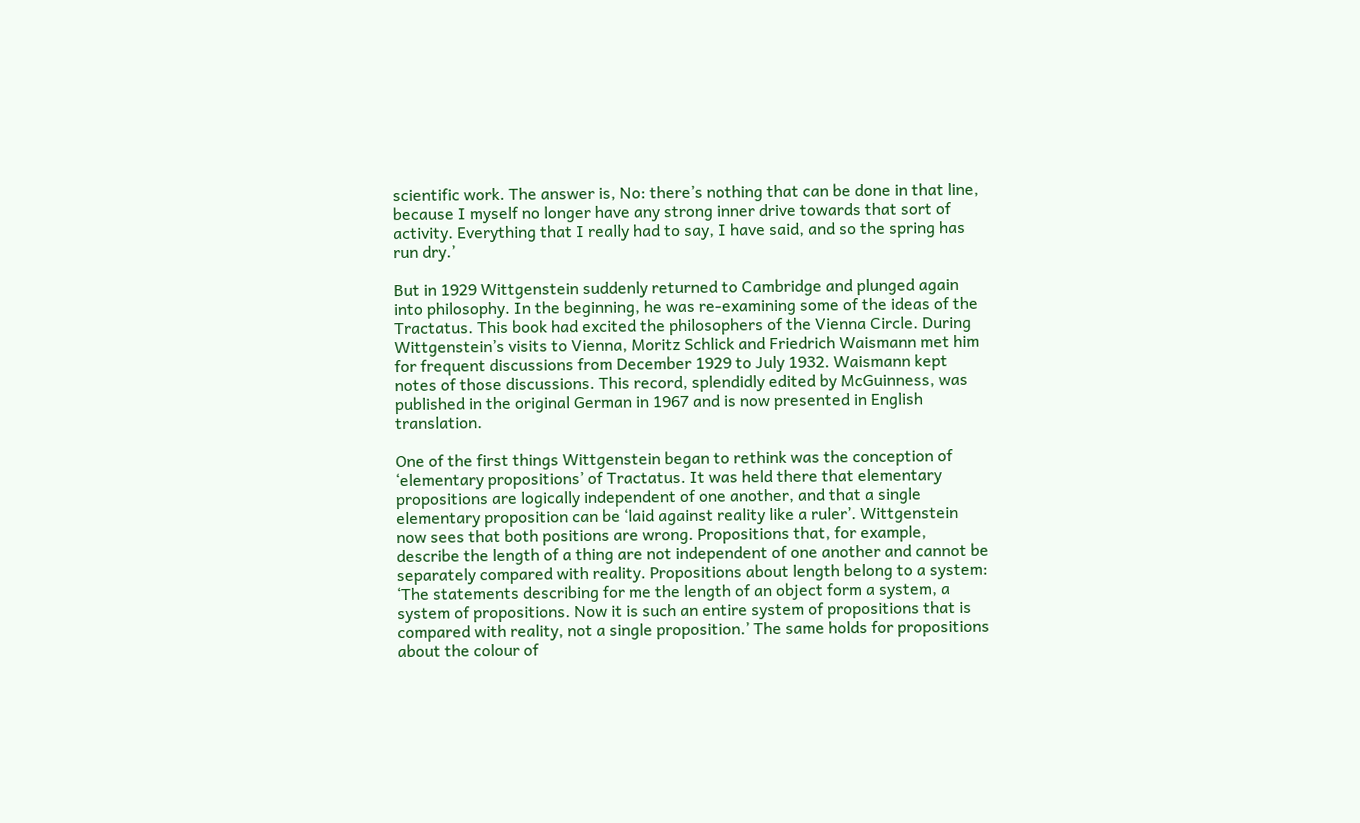scientific work. The answer is, No: there’s nothing that can be done in that line, because I myself no longer have any strong inner drive towards that sort of activity. Everything that I really had to say, I have said, and so the spring has run dry.’

But in 1929 Wittgenstein suddenly returned to Cambridge and plunged again into philosophy. In the beginning, he was re-examining some of the ideas of the Tractatus. This book had excited the philosophers of the Vienna Circle. During Wittgenstein’s visits to Vienna, Moritz Schlick and Friedrich Waismann met him for frequent discussions from December 1929 to July 1932. Waismann kept notes of those discussions. This record, splendidly edited by McGuinness, was published in the original German in 1967 and is now presented in English translation.

One of the first things Wittgenstein began to rethink was the conception of ‘elementary propositions’ of Tractatus. It was held there that elementary propositions are logically independent of one another, and that a single elementary proposition can be ‘laid against reality like a ruler’. Wittgenstein now sees that both positions are wrong. Propositions that, for example, describe the length of a thing are not independent of one another and cannot be separately compared with reality. Propositions about length belong to a system: ‘The statements describing for me the length of an object form a system, a system of propositions. Now it is such an entire system of propositions that is compared with reality, not a single proposition.’ The same holds for propositions about the colour of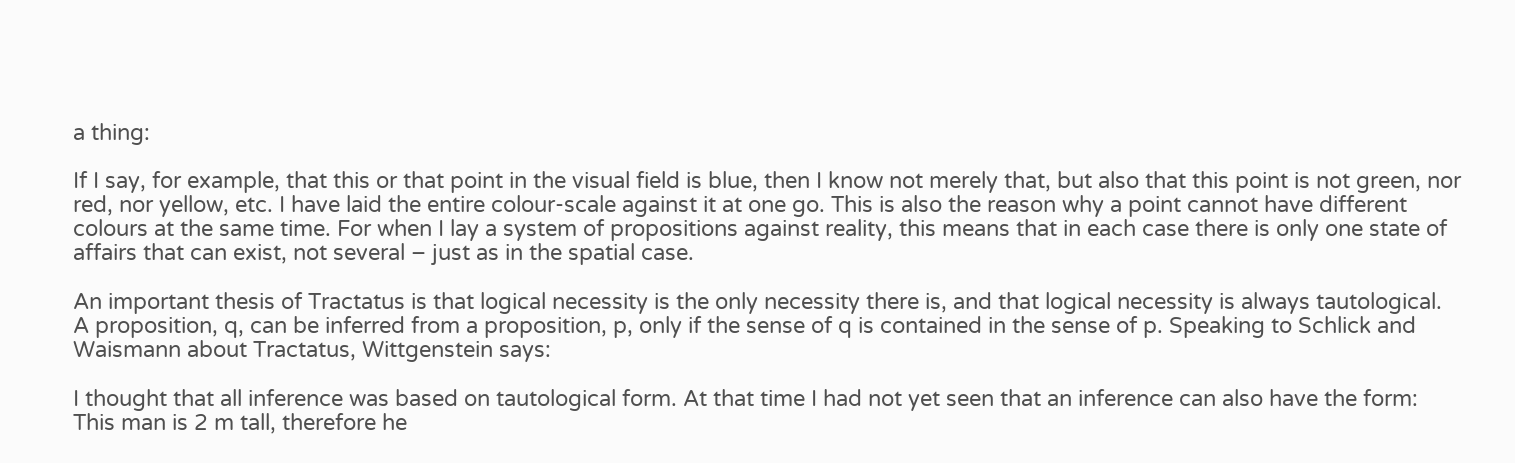a thing:

If I say, for example, that this or that point in the visual field is blue, then I know not merely that, but also that this point is not green, nor red, nor yellow, etc. I have laid the entire colour-scale against it at one go. This is also the reason why a point cannot have different colours at the same time. For when I lay a system of propositions against reality, this means that in each case there is only one state of affairs that can exist, not several – just as in the spatial case.

An important thesis of Tractatus is that logical necessity is the only necessity there is, and that logical necessity is always tautological. A proposition, q, can be inferred from a proposition, p, only if the sense of q is contained in the sense of p. Speaking to Schlick and Waismann about Tractatus, Wittgenstein says:

I thought that all inference was based on tautological form. At that time I had not yet seen that an inference can also have the form: This man is 2 m tall, therefore he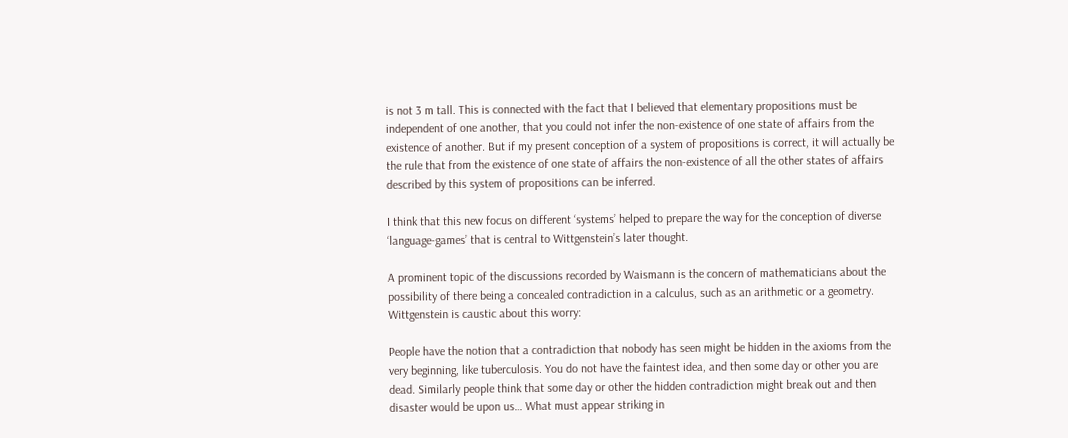is not 3 m tall. This is connected with the fact that I believed that elementary propositions must be independent of one another, that you could not infer the non-existence of one state of affairs from the existence of another. But if my present conception of a system of propositions is correct, it will actually be the rule that from the existence of one state of affairs the non-existence of all the other states of affairs described by this system of propositions can be inferred.

I think that this new focus on different ‘systems’ helped to prepare the way for the conception of diverse ‘language-games’ that is central to Wittgenstein’s later thought.

A prominent topic of the discussions recorded by Waismann is the concern of mathematicians about the possibility of there being a concealed contradiction in a calculus, such as an arithmetic or a geometry. Wittgenstein is caustic about this worry:

People have the notion that a contradiction that nobody has seen might be hidden in the axioms from the very beginning, like tuberculosis. You do not have the faintest idea, and then some day or other you are dead. Similarly people think that some day or other the hidden contradiction might break out and then disaster would be upon us… What must appear striking in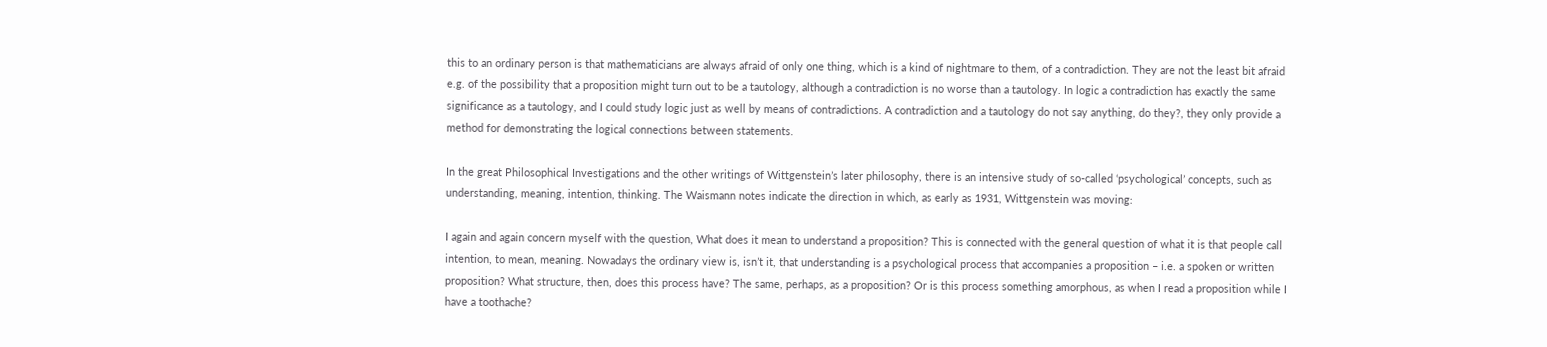this to an ordinary person is that mathematicians are always afraid of only one thing, which is a kind of nightmare to them, of a contradiction. They are not the least bit afraid e.g. of the possibility that a proposition might turn out to be a tautology, although a contradiction is no worse than a tautology. In logic a contradiction has exactly the same significance as a tautology, and I could study logic just as well by means of contradictions. A contradiction and a tautology do not say anything, do they?, they only provide a method for demonstrating the logical connections between statements.

In the great Philosophical Investigations and the other writings of Wittgenstein’s later philosophy, there is an intensive study of so-called ‘psychological’ concepts, such as understanding, meaning, intention, thinking. The Waismann notes indicate the direction in which, as early as 1931, Wittgenstein was moving:

I again and again concern myself with the question, What does it mean to understand a proposition? This is connected with the general question of what it is that people call intention, to mean, meaning. Nowadays the ordinary view is, isn’t it, that understanding is a psychological process that accompanies a proposition – i.e. a spoken or written proposition? What structure, then, does this process have? The same, perhaps, as a proposition? Or is this process something amorphous, as when I read a proposition while I have a toothache?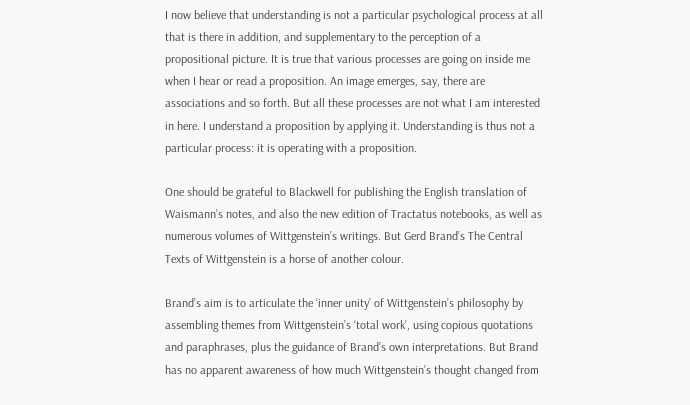I now believe that understanding is not a particular psychological process at all that is there in addition, and supplementary to the perception of a propositional picture. It is true that various processes are going on inside me when I hear or read a proposition. An image emerges, say, there are associations and so forth. But all these processes are not what I am interested in here. I understand a proposition by applying it. Understanding is thus not a particular process: it is operating with a proposition.

One should be grateful to Blackwell for publishing the English translation of Waismann’s notes, and also the new edition of Tractatus notebooks, as well as numerous volumes of Wittgenstein’s writings. But Gerd Brand’s The Central Texts of Wittgenstein is a horse of another colour.

Brand’s aim is to articulate the ‘inner unity’ of Wittgenstein’s philosophy by assembling themes from Wittgenstein’s ‘total work’, using copious quotations and paraphrases, plus the guidance of Brand’s own interpretations. But Brand has no apparent awareness of how much Wittgenstein’s thought changed from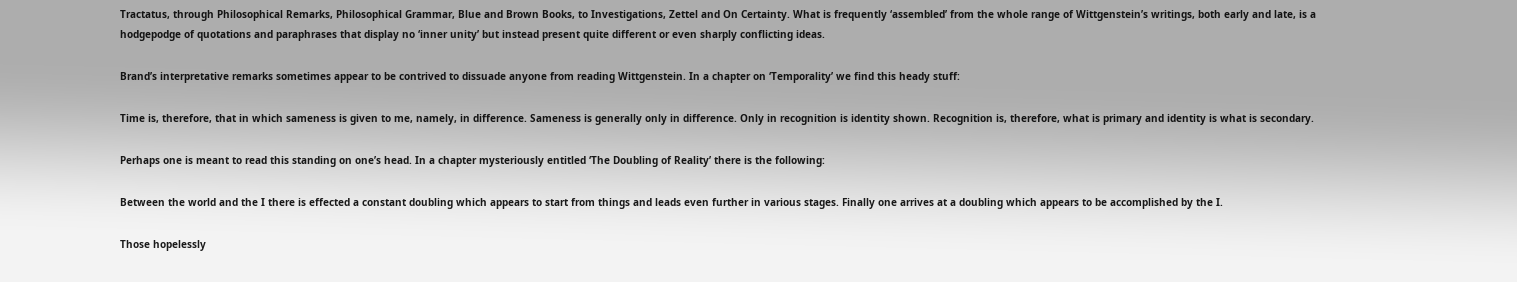Tractatus, through Philosophical Remarks, Philosophical Grammar, Blue and Brown Books, to Investigations, Zettel and On Certainty. What is frequently ‘assembled’ from the whole range of Wittgenstein’s writings, both early and late, is a hodgepodge of quotations and paraphrases that display no ‘inner unity’ but instead present quite different or even sharply conflicting ideas.

Brand’s interpretative remarks sometimes appear to be contrived to dissuade anyone from reading Wittgenstein. In a chapter on ‘Temporality’ we find this heady stuff:

Time is, therefore, that in which sameness is given to me, namely, in difference. Sameness is generally only in difference. Only in recognition is identity shown. Recognition is, therefore, what is primary and identity is what is secondary.

Perhaps one is meant to read this standing on one’s head. In a chapter mysteriously entitled ‘The Doubling of Reality’ there is the following:

Between the world and the I there is effected a constant doubling which appears to start from things and leads even further in various stages. Finally one arrives at a doubling which appears to be accomplished by the I.

Those hopelessly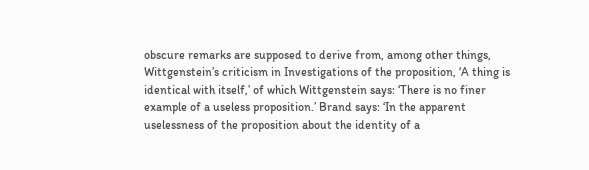obscure remarks are supposed to derive from, among other things, Wittgenstein’s criticism in Investigations of the proposition, ‘A thing is identical with itself,’ of which Wittgenstein says: ‘There is no finer example of a useless proposition.’ Brand says: ‘In the apparent uselessness of the proposition about the identity of a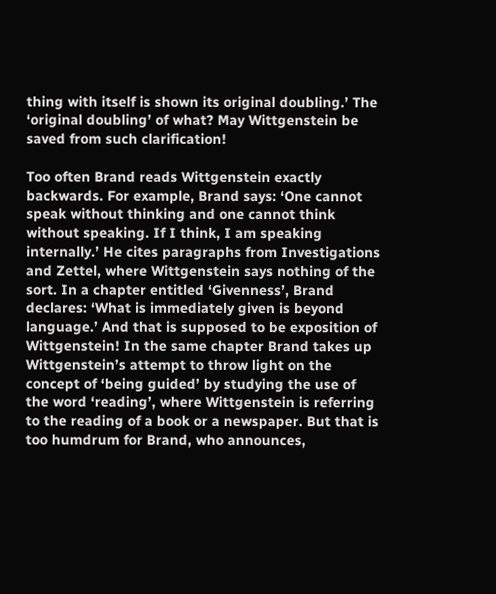thing with itself is shown its original doubling.’ The ‘original doubling’ of what? May Wittgenstein be saved from such clarification!

Too often Brand reads Wittgenstein exactly backwards. For example, Brand says: ‘One cannot speak without thinking and one cannot think without speaking. If I think, I am speaking internally.’ He cites paragraphs from Investigations and Zettel, where Wittgenstein says nothing of the sort. In a chapter entitled ‘Givenness’, Brand declares: ‘What is immediately given is beyond language.’ And that is supposed to be exposition of Wittgenstein! In the same chapter Brand takes up Wittgenstein’s attempt to throw light on the concept of ‘being guided’ by studying the use of the word ‘reading’, where Wittgenstein is referring to the reading of a book or a newspaper. But that is too humdrum for Brand, who announces,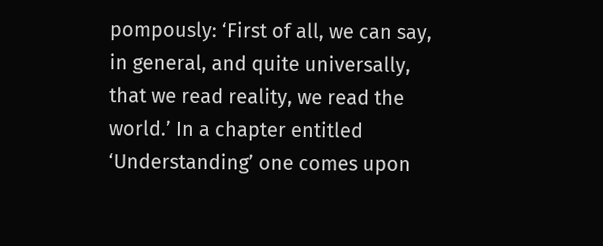pompously: ‘First of all, we can say, in general, and quite universally, that we read reality, we read the world.’ In a chapter entitled ‘Understanding’ one comes upon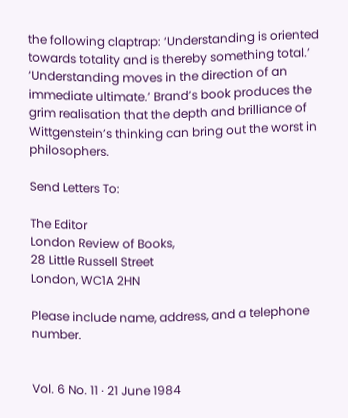the following claptrap: ‘Understanding is oriented towards totality and is thereby something total.’ ‘Understanding moves in the direction of an immediate ultimate.’ Brand’s book produces the grim realisation that the depth and brilliance of Wittgenstein’s thinking can bring out the worst in philosophers.

Send Letters To:

The Editor
London Review of Books,
28 Little Russell Street
London, WC1A 2HN

Please include name, address, and a telephone number.


Vol. 6 No. 11 · 21 June 1984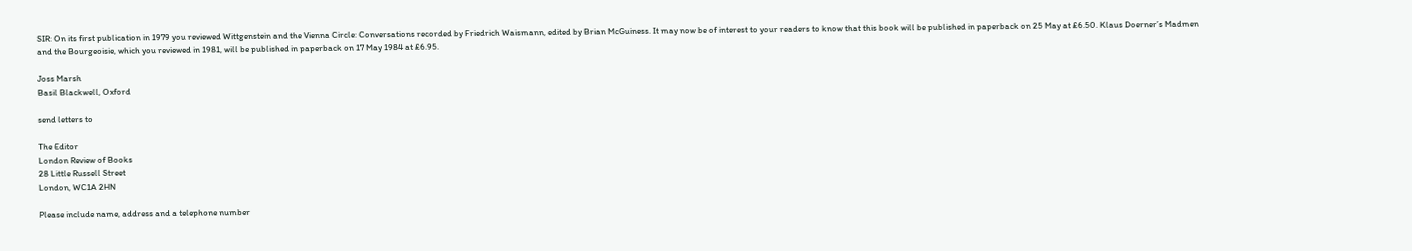SIR: On its first publication in 1979 you reviewed Wittgenstein and the Vienna Circle: Conversations recorded by Friedrich Waismann, edited by Brian McGuiness. It may now be of interest to your readers to know that this book will be published in paperback on 25 May at £6.50. Klaus Doerner’s Madmen and the Bourgeoisie, which you reviewed in 1981, will be published in paperback on 17 May 1984 at £6.95.

Joss Marsh
Basil Blackwell, Oxford

send letters to

The Editor
London Review of Books
28 Little Russell Street
London, WC1A 2HN

Please include name, address and a telephone number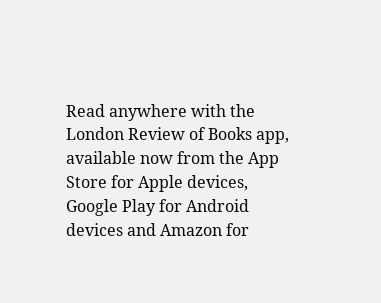Read anywhere with the London Review of Books app, available now from the App Store for Apple devices, Google Play for Android devices and Amazon for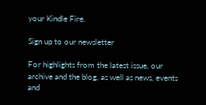your Kindle Fire.

Sign up to our newsletter

For highlights from the latest issue, our archive and the blog, as well as news, events and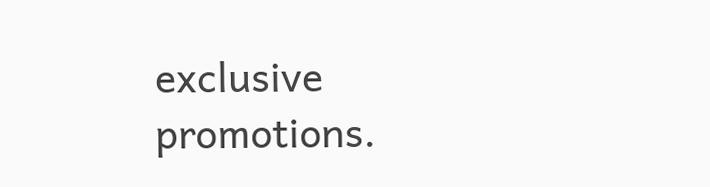exclusive promotions.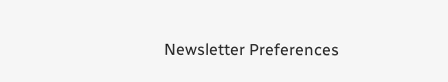Newsletter Preferences